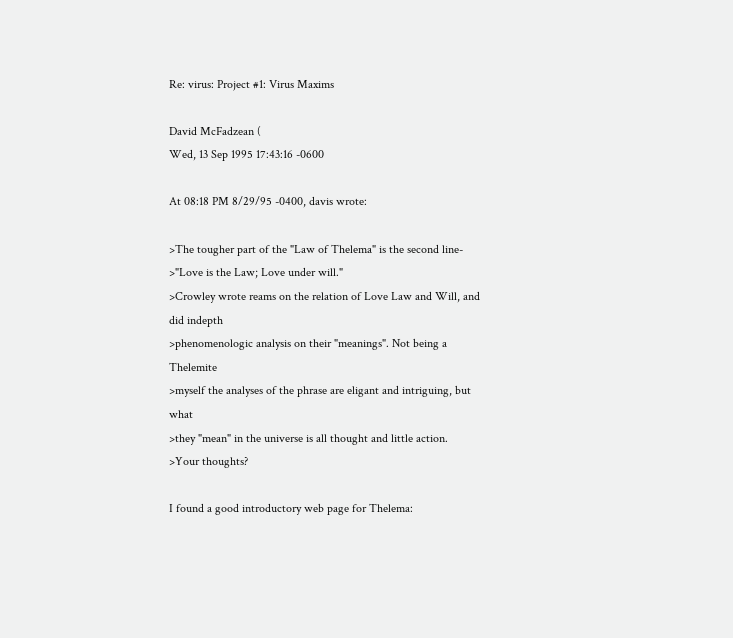Re: virus: Project #1: Virus Maxims

David McFadzean (
Wed, 13 Sep 1995 17:43:16 -0600

At 08:18 PM 8/29/95 -0400, davis wrote:

>The tougher part of the "Law of Thelema" is the second line-
>"Love is the Law; Love under will."
>Crowley wrote reams on the relation of Love Law and Will, and did indepth
>phenomenologic analysis on their "meanings". Not being a Thelemite
>myself the analyses of the phrase are eligant and intriguing, but what
>they "mean" in the universe is all thought and little action.
>Your thoughts?

I found a good introductory web page for Thelema: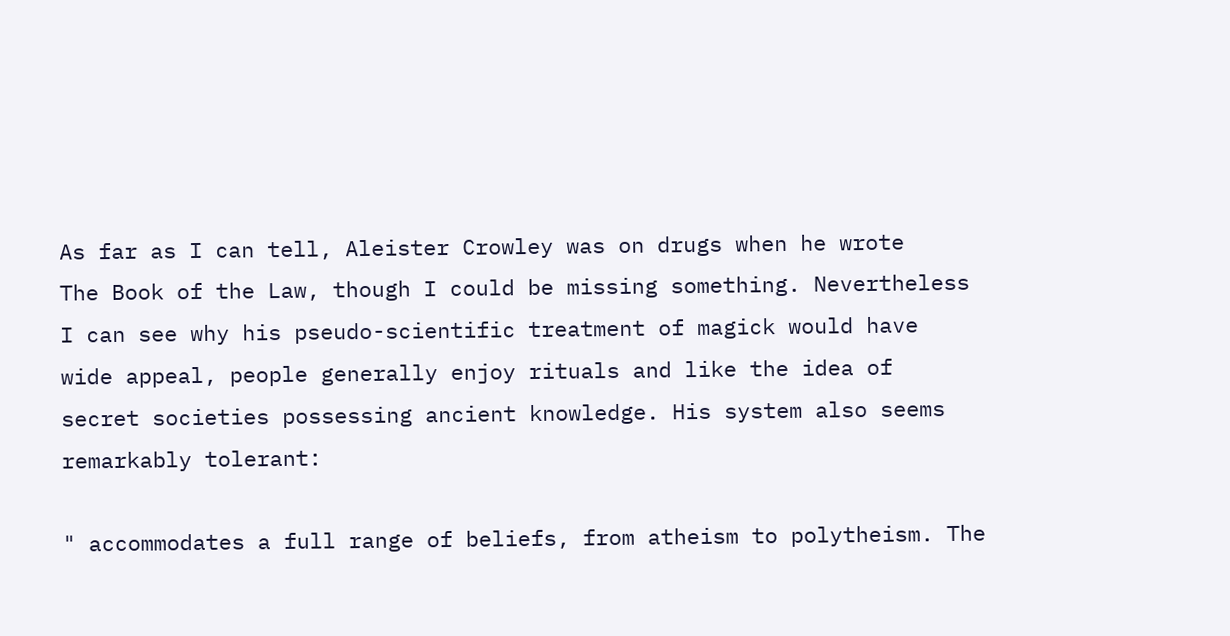As far as I can tell, Aleister Crowley was on drugs when he wrote
The Book of the Law, though I could be missing something. Nevertheless
I can see why his pseudo-scientific treatment of magick would have
wide appeal, people generally enjoy rituals and like the idea of
secret societies possessing ancient knowledge. His system also seems
remarkably tolerant:

" accommodates a full range of beliefs, from atheism to polytheism. The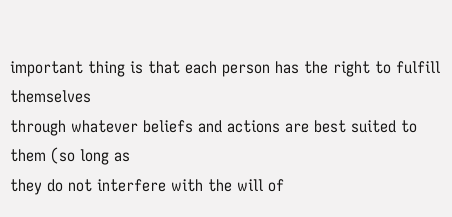important thing is that each person has the right to fulfill themselves
through whatever beliefs and actions are best suited to them (so long as
they do not interfere with the will of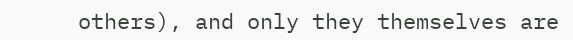others), and only they themselves are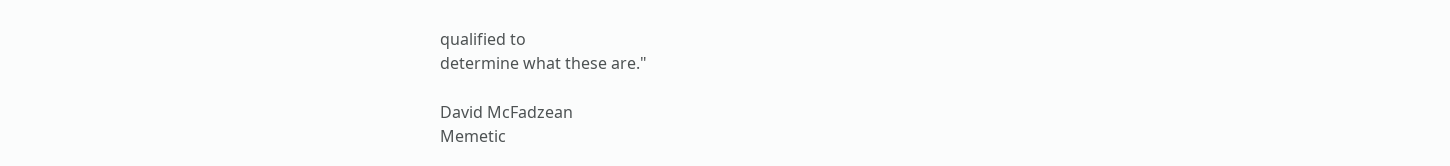qualified to
determine what these are."

David McFadzean
Memetic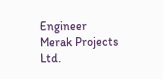Engineer
Merak Projects Ltd.